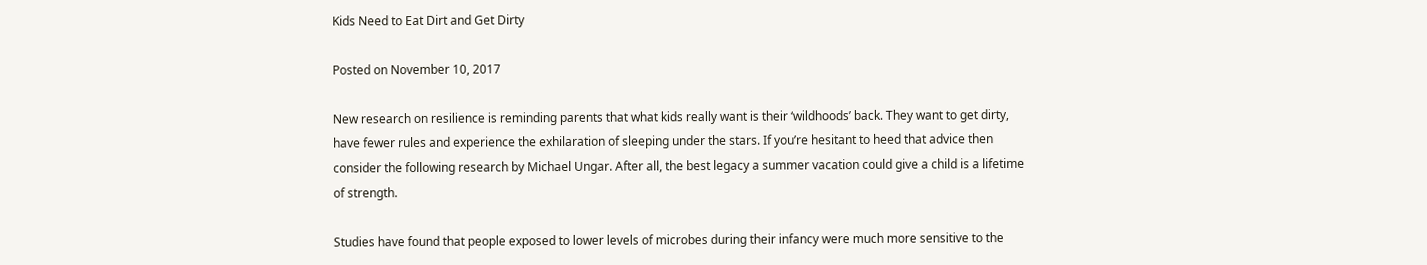Kids Need to Eat Dirt and Get Dirty

Posted on November 10, 2017

New research on resilience is reminding parents that what kids really want is their ‘wildhoods’ back. They want to get dirty, have fewer rules and experience the exhilaration of sleeping under the stars. If you’re hesitant to heed that advice then consider the following research by Michael Ungar. After all, the best legacy a summer vacation could give a child is a lifetime of strength.

Studies have found that people exposed to lower levels of microbes during their infancy were much more sensitive to the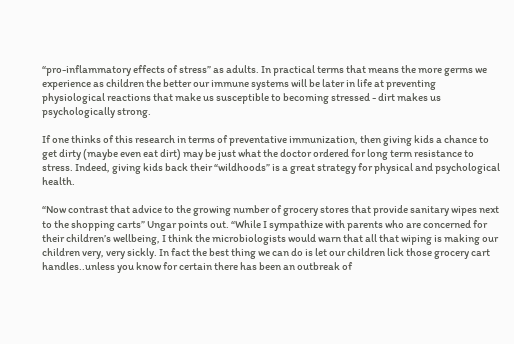“pro-inflammatory effects of stress” as adults. In practical terms that means the more germs we experience as children the better our immune systems will be later in life at preventing physiological reactions that make us susceptible to becoming stressed - dirt makes us psychologically strong.

If one thinks of this research in terms of preventative immunization, then giving kids a chance to get dirty (maybe even eat dirt) may be just what the doctor ordered for long term resistance to stress. Indeed, giving kids back their “wildhoods” is a great strategy for physical and psychological health.

“Now contrast that advice to the growing number of grocery stores that provide sanitary wipes next to the shopping carts” Ungar points out. “While I sympathize with parents who are concerned for their children’s wellbeing, I think the microbiologists would warn that all that wiping is making our children very, very sickly. In fact the best thing we can do is let our children lick those grocery cart handles..unless you know for certain there has been an outbreak of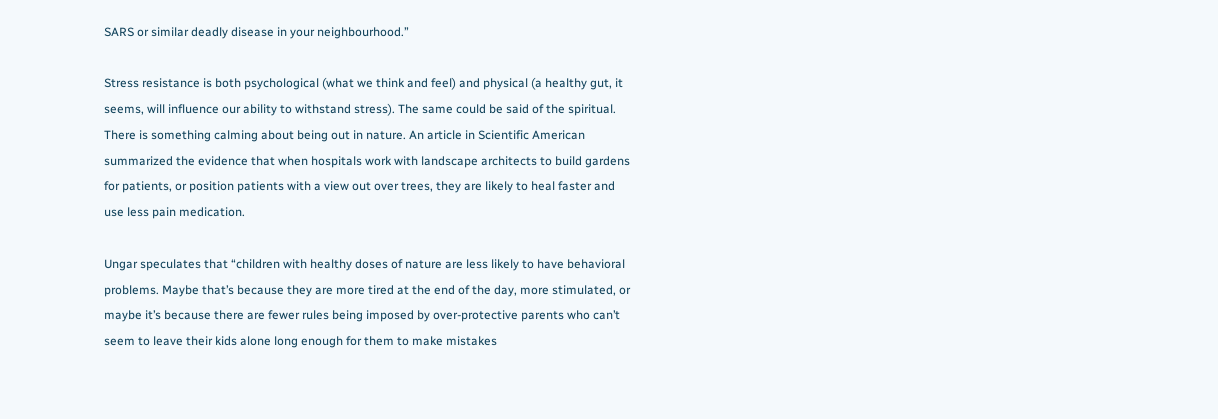SARS or similar deadly disease in your neighbourhood.”

Stress resistance is both psychological (what we think and feel) and physical (a healthy gut, it seems, will influence our ability to withstand stress). The same could be said of the spiritual. There is something calming about being out in nature. An article in Scientific American summarized the evidence that when hospitals work with landscape architects to build gardens for patients, or position patients with a view out over trees, they are likely to heal faster and use less pain medication.

Ungar speculates that “children with healthy doses of nature are less likely to have behavioral problems. Maybe that’s because they are more tired at the end of the day, more stimulated, or maybe it’s because there are fewer rules being imposed by over-protective parents who can’t seem to leave their kids alone long enough for them to make mistakes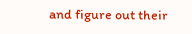and figure out their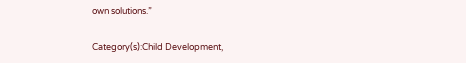own solutions.”

Category(s):Child Development,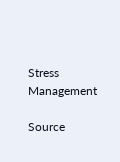Stress Management

Source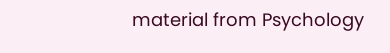material from Psychology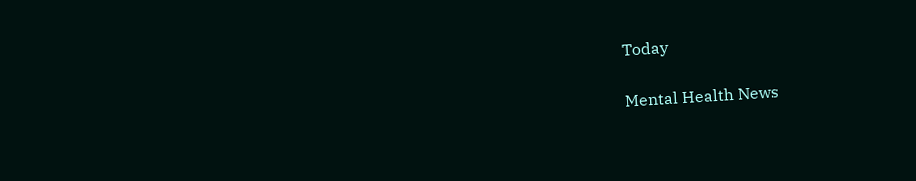Today

Mental Health News